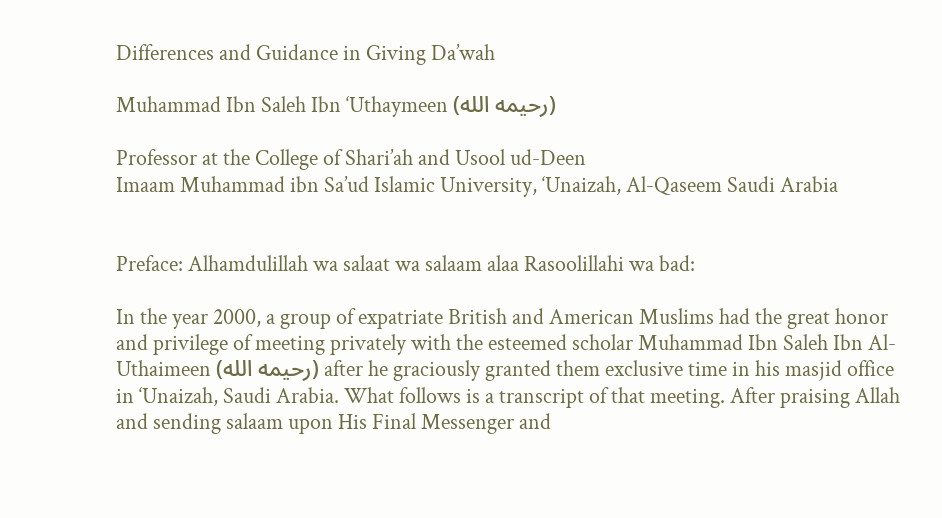Differences and Guidance in Giving Da’wah

Muhammad Ibn Saleh Ibn ‘Uthaymeen (رحيمه الله)

Professor at the College of Shari’ah and Usool ud-Deen
Imaam Muhammad ibn Sa’ud Islamic University, ‘Unaizah, Al-Qaseem Saudi Arabia


Preface: Alhamdulillah wa salaat wa salaam alaa Rasoolillahi wa bad:

In the year 2000, a group of expatriate British and American Muslims had the great honor and privilege of meeting privately with the esteemed scholar Muhammad Ibn Saleh Ibn Al-Uthaimeen (رحيمه الله) after he graciously granted them exclusive time in his masjid office in ‘Unaizah, Saudi Arabia. What follows is a transcript of that meeting. After praising Allah and sending salaam upon His Final Messenger and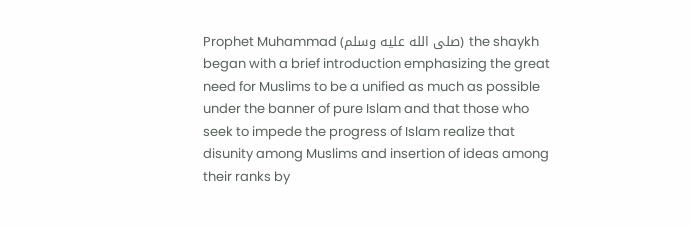Prophet Muhammad (صلى الله عليه وسلم) the shaykh began with a brief introduction emphasizing the great need for Muslims to be a unified as much as possible under the banner of pure Islam and that those who seek to impede the progress of Islam realize that disunity among Muslims and insertion of ideas among their ranks by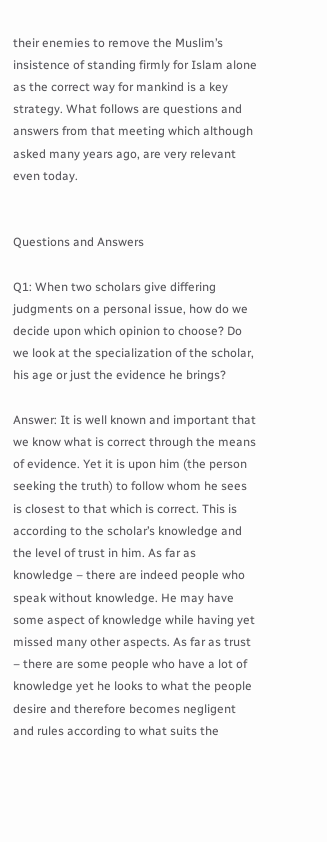their enemies to remove the Muslim’s insistence of standing firmly for Islam alone as the correct way for mankind is a key strategy. What follows are questions and answers from that meeting which although asked many years ago, are very relevant even today.


Questions and Answers

Q1: When two scholars give differing judgments on a personal issue, how do we decide upon which opinion to choose? Do we look at the specialization of the scholar, his age or just the evidence he brings?

Answer: It is well known and important that we know what is correct through the means of evidence. Yet it is upon him (the person seeking the truth) to follow whom he sees is closest to that which is correct. This is according to the scholar’s knowledge and the level of trust in him. As far as knowledge – there are indeed people who speak without knowledge. He may have some aspect of knowledge while having yet missed many other aspects. As far as trust – there are some people who have a lot of knowledge yet he looks to what the people desire and therefore becomes negligent and rules according to what suits the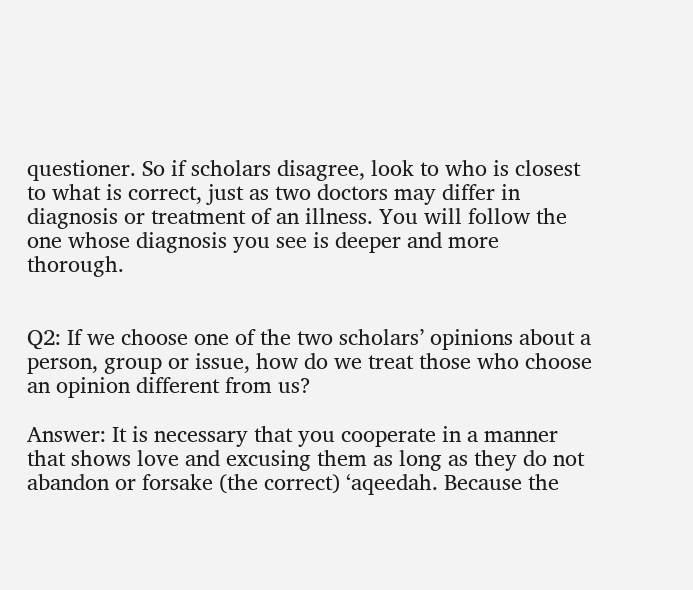questioner. So if scholars disagree, look to who is closest to what is correct, just as two doctors may differ in diagnosis or treatment of an illness. You will follow the one whose diagnosis you see is deeper and more thorough.


Q2: If we choose one of the two scholars’ opinions about a person, group or issue, how do we treat those who choose an opinion different from us?

Answer: It is necessary that you cooperate in a manner that shows love and excusing them as long as they do not abandon or forsake (the correct) ‘aqeedah. Because the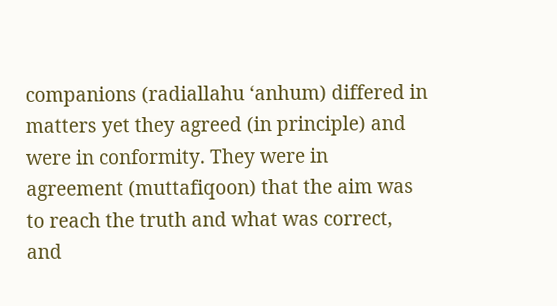companions (radiallahu ‘anhum) differed in matters yet they agreed (in principle) and were in conformity. They were in agreement (muttafiqoon) that the aim was to reach the truth and what was correct, and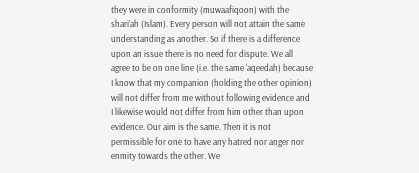they were in conformity (muwaafiqoon) with the shari’ah (Islam). Every person will not attain the same understanding as another. So if there is a difference upon an issue there is no need for dispute. We all agree to be on one line (i.e. the same ‘aqeedah) because I know that my companion (holding the other opinion) will not differ from me without following evidence and I likewise would not differ from him other than upon evidence. Our aim is the same. Then it is not permissible for one to have any hatred nor anger nor enmity towards the other. We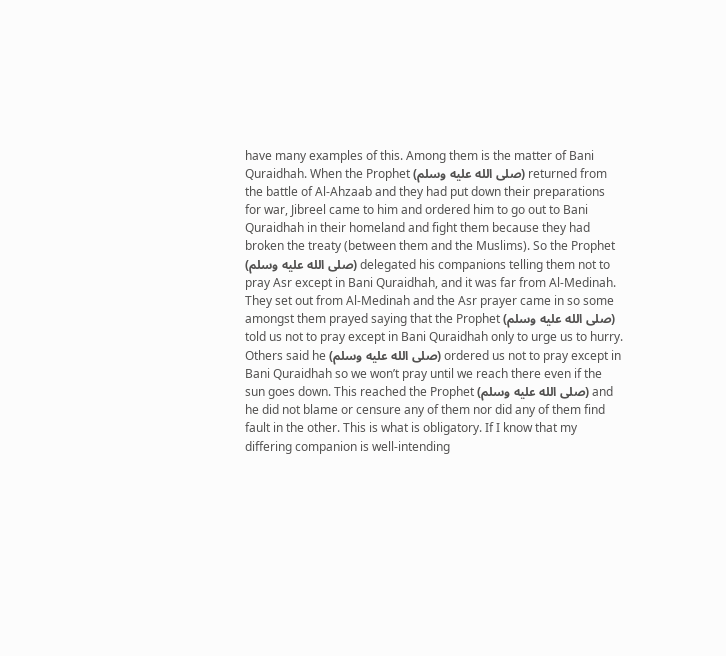have many examples of this. Among them is the matter of Bani Quraidhah. When the Prophet (صلى الله عليه وسلم) returned from the battle of Al-Ahzaab and they had put down their preparations for war, Jibreel came to him and ordered him to go out to Bani Quraidhah in their homeland and fight them because they had broken the treaty (between them and the Muslims). So the Prophet (صلى الله عليه وسلم) delegated his companions telling them not to pray Asr except in Bani Quraidhah, and it was far from Al-Medinah. They set out from Al-Medinah and the Asr prayer came in so some amongst them prayed saying that the Prophet (صلى الله عليه وسلم) told us not to pray except in Bani Quraidhah only to urge us to hurry. Others said he (صلى الله عليه وسلم) ordered us not to pray except in Bani Quraidhah so we won’t pray until we reach there even if the sun goes down. This reached the Prophet (صلى الله عليه وسلم) and he did not blame or censure any of them nor did any of them find fault in the other. This is what is obligatory. If I know that my differing companion is well-intending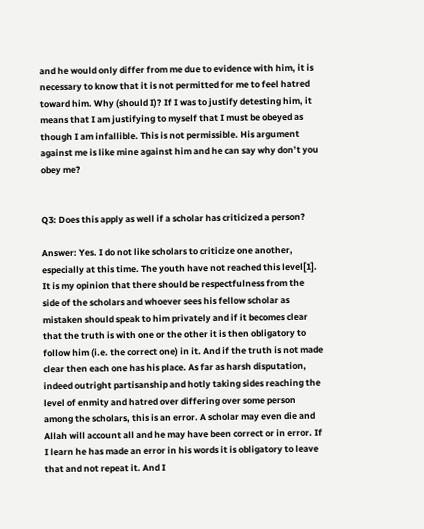and he would only differ from me due to evidence with him, it is necessary to know that it is not permitted for me to feel hatred toward him. Why (should I)? If I was to justify detesting him, it means that I am justifying to myself that I must be obeyed as though I am infallible. This is not permissible. His argument against me is like mine against him and he can say why don’t you obey me?


Q3: Does this apply as well if a scholar has criticized a person?

Answer: Yes. I do not like scholars to criticize one another, especially at this time. The youth have not reached this level[1]. It is my opinion that there should be respectfulness from the side of the scholars and whoever sees his fellow scholar as mistaken should speak to him privately and if it becomes clear that the truth is with one or the other it is then obligatory to follow him (i.e. the correct one) in it. And if the truth is not made clear then each one has his place. As far as harsh disputation, indeed outright partisanship and hotly taking sides reaching the level of enmity and hatred over differing over some person among the scholars, this is an error. A scholar may even die and Allah will account all and he may have been correct or in error. If I learn he has made an error in his words it is obligatory to leave that and not repeat it. And I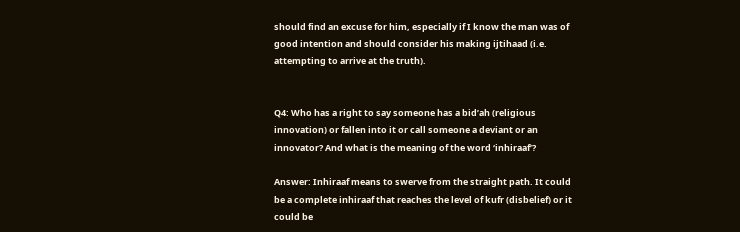should find an excuse for him, especially if I know the man was of good intention and should consider his making ijtihaad (i.e. attempting to arrive at the truth).


Q4: Who has a right to say someone has a bid’ah (religious innovation) or fallen into it or call someone a deviant or an innovator? And what is the meaning of the word ‘inhiraaf’?

Answer: Inhiraaf means to swerve from the straight path. It could be a complete inhiraaf that reaches the level of kufr (disbelief) or it could be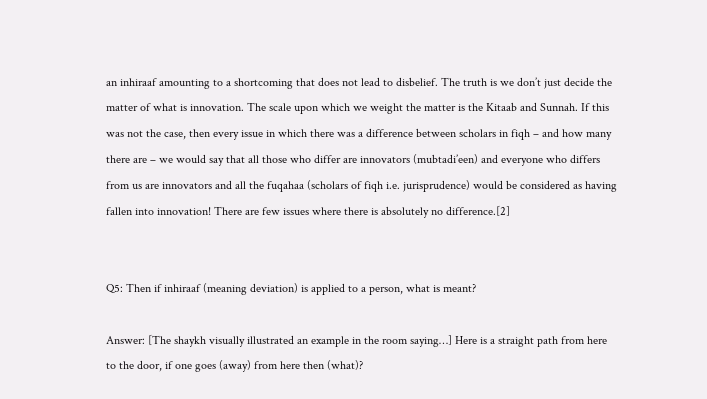an inhiraaf amounting to a shortcoming that does not lead to disbelief. The truth is we don’t just decide the matter of what is innovation. The scale upon which we weight the matter is the Kitaab and Sunnah. If this was not the case, then every issue in which there was a difference between scholars in fiqh – and how many there are – we would say that all those who differ are innovators (mubtadi’een) and everyone who differs from us are innovators and all the fuqahaa (scholars of fiqh i.e. jurisprudence) would be considered as having fallen into innovation! There are few issues where there is absolutely no difference.[2]


Q5: Then if inhiraaf (meaning deviation) is applied to a person, what is meant?

Answer: [The shaykh visually illustrated an example in the room saying…] Here is a straight path from here to the door, if one goes (away) from here then (what)?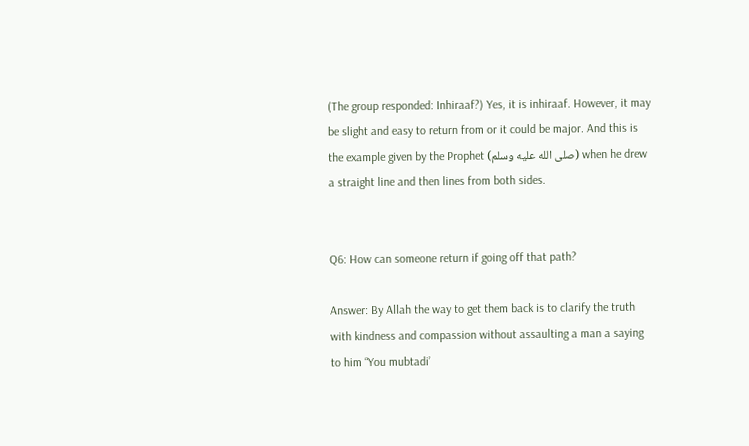(The group responded: Inhiraaf?) Yes, it is inhiraaf. However, it may be slight and easy to return from or it could be major. And this is the example given by the Prophet (صلى الله عليه وسلم) when he drew a straight line and then lines from both sides.


Q6: How can someone return if going off that path?

Answer: By Allah the way to get them back is to clarify the truth with kindness and compassion without assaulting a man a saying to him “You mubtadi’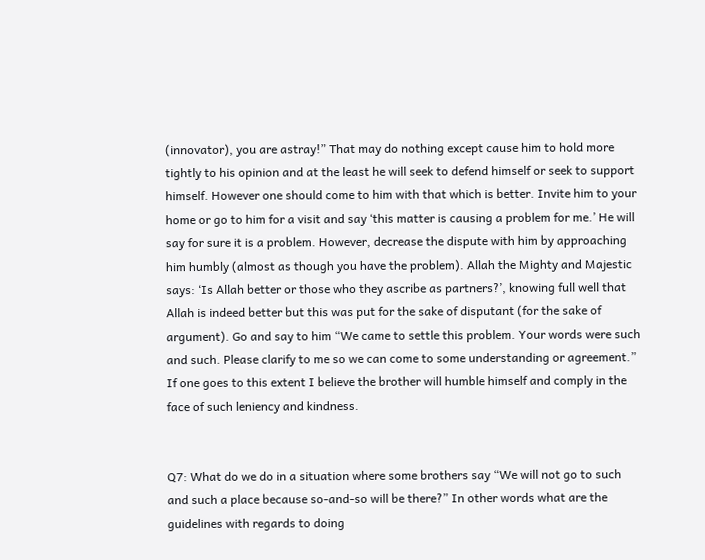(innovator), you are astray!” That may do nothing except cause him to hold more tightly to his opinion and at the least he will seek to defend himself or seek to support himself. However one should come to him with that which is better. Invite him to your home or go to him for a visit and say ‘this matter is causing a problem for me.’ He will say for sure it is a problem. However, decrease the dispute with him by approaching him humbly (almost as though you have the problem). Allah the Mighty and Majestic says: ‘Is Allah better or those who they ascribe as partners?’, knowing full well that Allah is indeed better but this was put for the sake of disputant (for the sake of argument). Go and say to him “We came to settle this problem. Your words were such and such. Please clarify to me so we can come to some understanding or agreement.” If one goes to this extent I believe the brother will humble himself and comply in the face of such leniency and kindness.


Q7: What do we do in a situation where some brothers say “We will not go to such and such a place because so-and-so will be there?” In other words what are the guidelines with regards to doing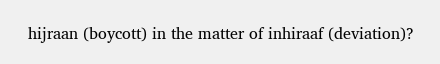hijraan (boycott) in the matter of inhiraaf (deviation)?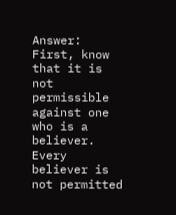Answer: First, know that it is not permissible against one who is a believer. Every believer is not permitted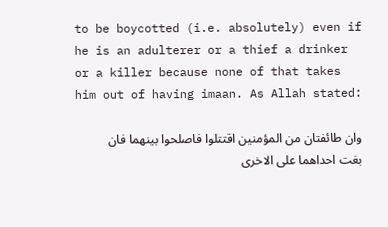to be boycotted (i.e. absolutely) even if he is an adulterer or a thief a drinker or a killer because none of that takes him out of having imaan. As Allah stated:

وان طائفتان من المؤمنين اقتتلوا فاصلحوا بينهما فان بغت احداهما على الاخرى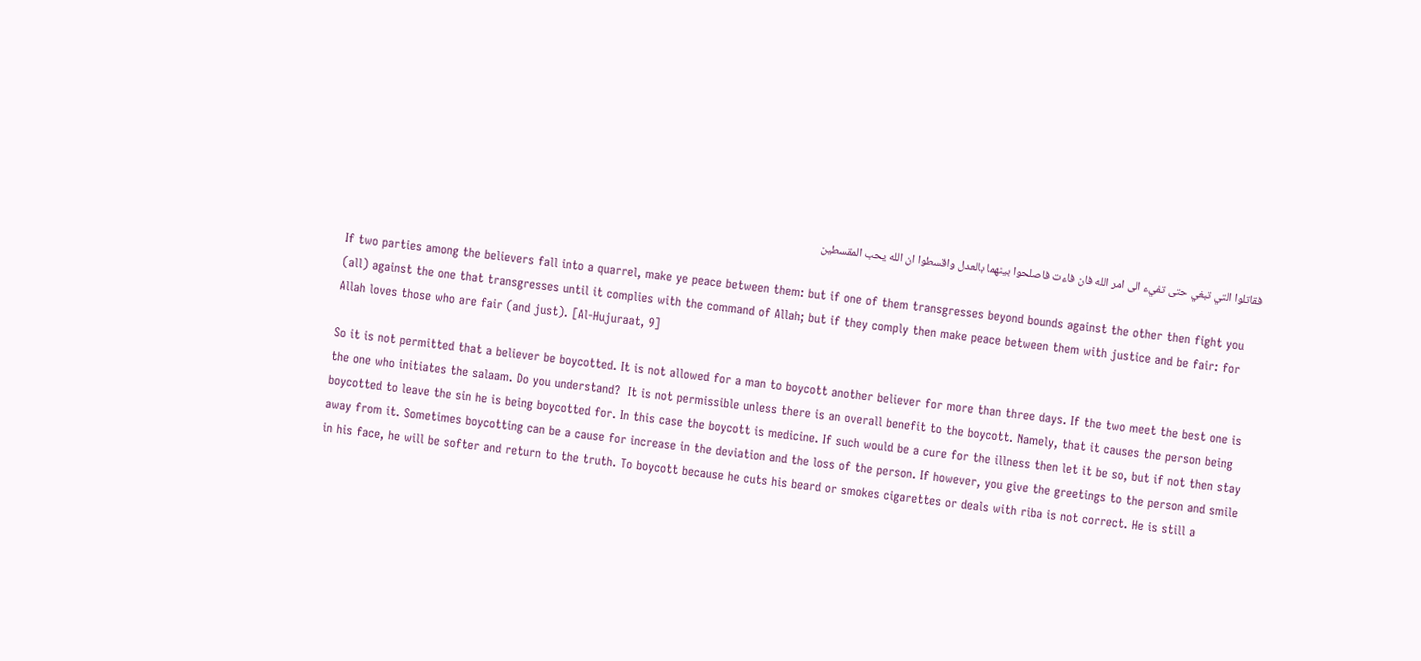فقاتلوا التي تبغي حتى تفيء الى امر الله فان فاءت فاصلحوا بينهما بالعدل واقسطوا ان الله يحب المقسطين

If two parties among the believers fall into a quarrel, make ye peace between them: but if one of them transgresses beyond bounds against the other then fight you (all) against the one that transgresses until it complies with the command of Allah; but if they comply then make peace between them with justice and be fair: for Allah loves those who are fair (and just). [Al-Hujuraat, 9]

So it is not permitted that a believer be boycotted. It is not allowed for a man to boycott another believer for more than three days. If the two meet the best one is the one who initiates the salaam. Do you understand?  It is not permissible unless there is an overall benefit to the boycott. Namely, that it causes the person being boycotted to leave the sin he is being boycotted for. In this case the boycott is medicine. If such would be a cure for the illness then let it be so, but if not then stay away from it. Sometimes boycotting can be a cause for increase in the deviation and the loss of the person. If however, you give the greetings to the person and smile in his face, he will be softer and return to the truth. To boycott because he cuts his beard or smokes cigarettes or deals with riba is not correct. He is still a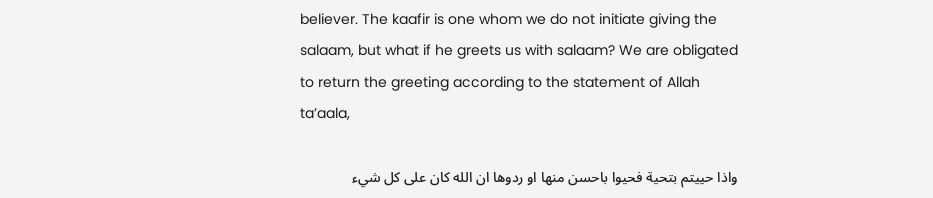believer. The kaafir is one whom we do not initiate giving the salaam, but what if he greets us with salaam? We are obligated to return the greeting according to the statement of Allah ta’aala,

واذا حييتم بتحية فحيوا باحسن منها او ردوها ان الله كان على كل شيء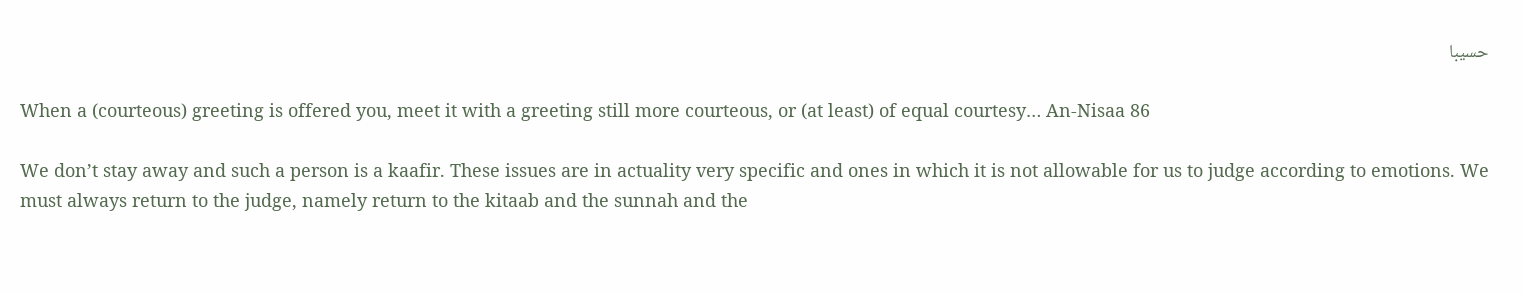حسيبا

When a (courteous) greeting is offered you, meet it with a greeting still more courteous, or (at least) of equal courtesy… An-Nisaa 86

We don’t stay away and such a person is a kaafir. These issues are in actuality very specific and ones in which it is not allowable for us to judge according to emotions. We must always return to the judge, namely return to the kitaab and the sunnah and the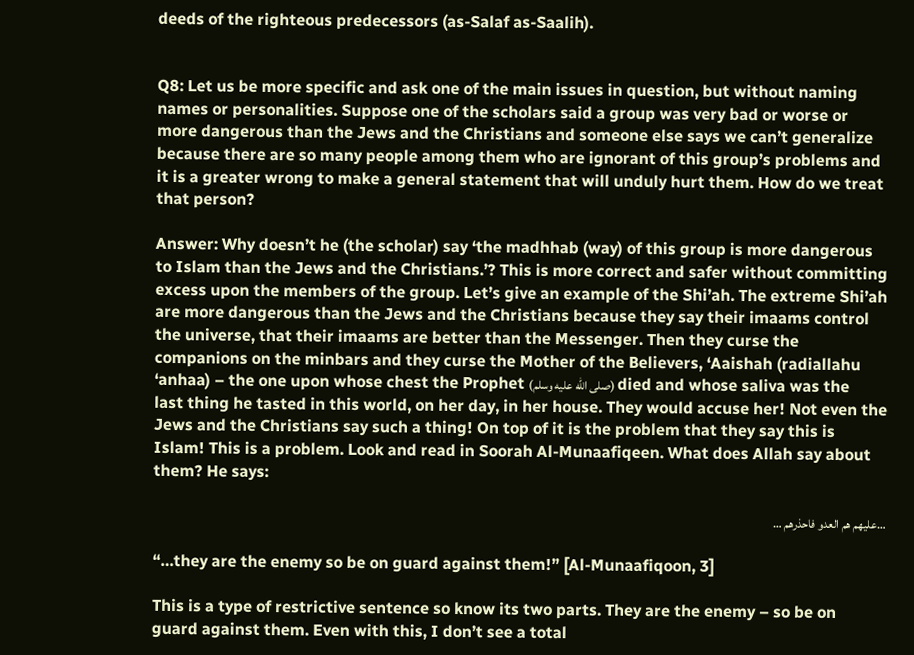deeds of the righteous predecessors (as-Salaf as-Saalih).


Q8: Let us be more specific and ask one of the main issues in question, but without naming names or personalities. Suppose one of the scholars said a group was very bad or worse or more dangerous than the Jews and the Christians and someone else says we can’t generalize because there are so many people among them who are ignorant of this group’s problems and it is a greater wrong to make a general statement that will unduly hurt them. How do we treat that person?

Answer: Why doesn’t he (the scholar) say ‘the madhhab (way) of this group is more dangerous to Islam than the Jews and the Christians.’? This is more correct and safer without committing excess upon the members of the group. Let’s give an example of the Shi’ah. The extreme Shi’ah are more dangerous than the Jews and the Christians because they say their imaams control the universe, that their imaams are better than the Messenger. Then they curse the companions on the minbars and they curse the Mother of the Believers, ‘Aaishah (radiallahu ‘anhaa) – the one upon whose chest the Prophet (صلى الله عليه وسلم) died and whose saliva was the last thing he tasted in this world, on her day, in her house. They would accuse her! Not even the Jews and the Christians say such a thing! On top of it is the problem that they say this is Islam! This is a problem. Look and read in Soorah Al-Munaafiqeen. What does Allah say about them? He says:

…عليهم هم العدو فاحذرهم …

“…they are the enemy so be on guard against them!” [Al-Munaafiqoon, 3]

This is a type of restrictive sentence so know its two parts. They are the enemy – so be on guard against them. Even with this, I don’t see a total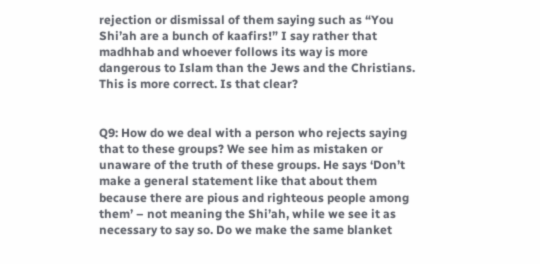rejection or dismissal of them saying such as “You Shi’ah are a bunch of kaafirs!” I say rather that madhhab and whoever follows its way is more dangerous to Islam than the Jews and the Christians. This is more correct. Is that clear?


Q9: How do we deal with a person who rejects saying that to these groups? We see him as mistaken or unaware of the truth of these groups. He says ‘Don’t make a general statement like that about them because there are pious and righteous people among them’ – not meaning the Shi’ah, while we see it as necessary to say so. Do we make the same blanket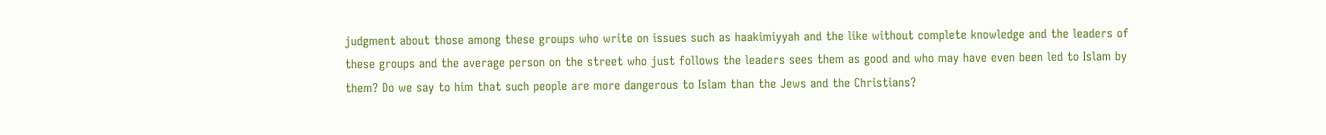judgment about those among these groups who write on issues such as haakimiyyah and the like without complete knowledge and the leaders of these groups and the average person on the street who just follows the leaders sees them as good and who may have even been led to Islam by them? Do we say to him that such people are more dangerous to Islam than the Jews and the Christians?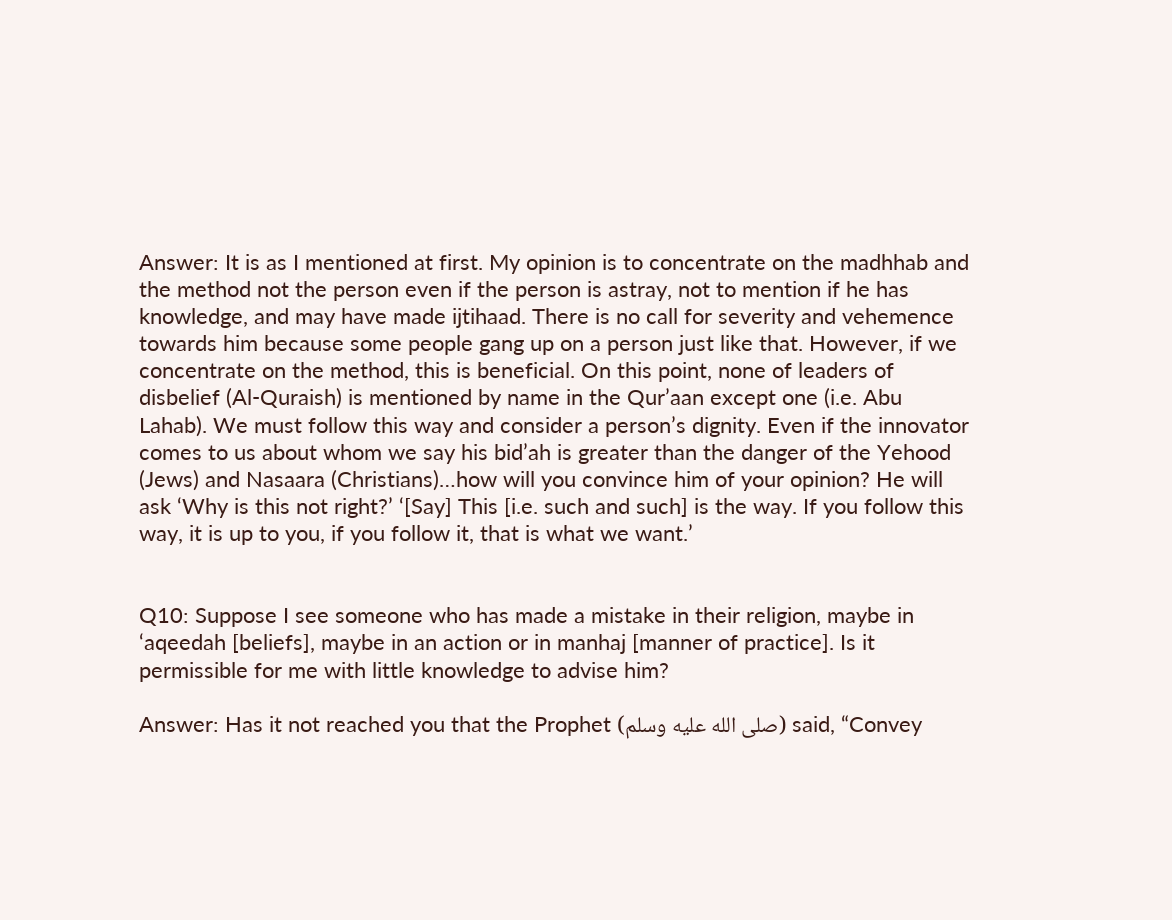Answer: It is as I mentioned at first. My opinion is to concentrate on the madhhab and the method not the person even if the person is astray, not to mention if he has knowledge, and may have made ijtihaad. There is no call for severity and vehemence towards him because some people gang up on a person just like that. However, if we concentrate on the method, this is beneficial. On this point, none of leaders of disbelief (Al-Quraish) is mentioned by name in the Qur’aan except one (i.e. Abu Lahab). We must follow this way and consider a person’s dignity. Even if the innovator comes to us about whom we say his bid’ah is greater than the danger of the Yehood (Jews) and Nasaara (Christians)…how will you convince him of your opinion? He will ask ‘Why is this not right?’ ‘[Say] This [i.e. such and such] is the way. If you follow this way, it is up to you, if you follow it, that is what we want.’


Q10: Suppose I see someone who has made a mistake in their religion, maybe in ‘aqeedah [beliefs], maybe in an action or in manhaj [manner of practice]. Is it permissible for me with little knowledge to advise him?

Answer: Has it not reached you that the Prophet (صلى الله عليه وسلم) said, “Convey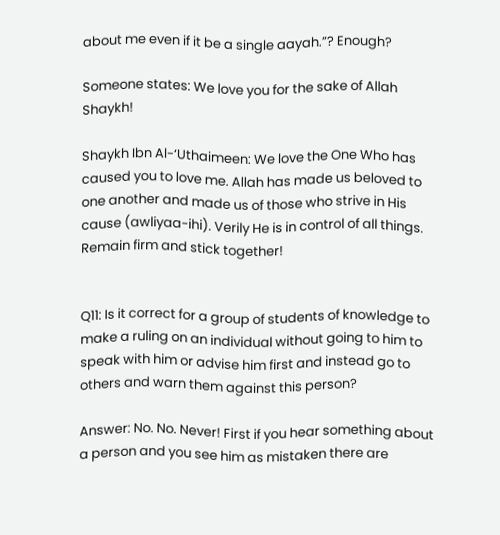about me even if it be a single aayah.”? Enough?

Someone states: We love you for the sake of Allah Shaykh!

Shaykh Ibn Al-‘Uthaimeen: We love the One Who has caused you to love me. Allah has made us beloved to one another and made us of those who strive in His cause (awliyaa-ihi). Verily He is in control of all things. Remain firm and stick together!


Q11: Is it correct for a group of students of knowledge to make a ruling on an individual without going to him to speak with him or advise him first and instead go to others and warn them against this person?

Answer: No. No. Never! First if you hear something about a person and you see him as mistaken there are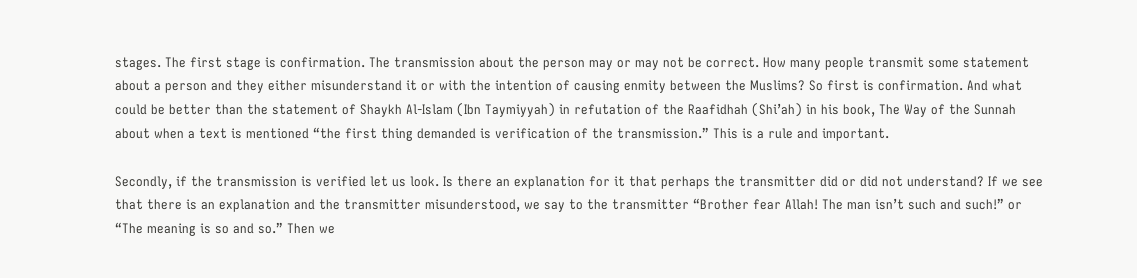stages. The first stage is confirmation. The transmission about the person may or may not be correct. How many people transmit some statement about a person and they either misunderstand it or with the intention of causing enmity between the Muslims? So first is confirmation. And what could be better than the statement of Shaykh Al-Islam (Ibn Taymiyyah) in refutation of the Raafidhah (Shi’ah) in his book, The Way of the Sunnah about when a text is mentioned “the first thing demanded is verification of the transmission.” This is a rule and important.

Secondly, if the transmission is verified let us look. Is there an explanation for it that perhaps the transmitter did or did not understand? If we see that there is an explanation and the transmitter misunderstood, we say to the transmitter “Brother fear Allah! The man isn’t such and such!” or “The meaning is so and so.” Then we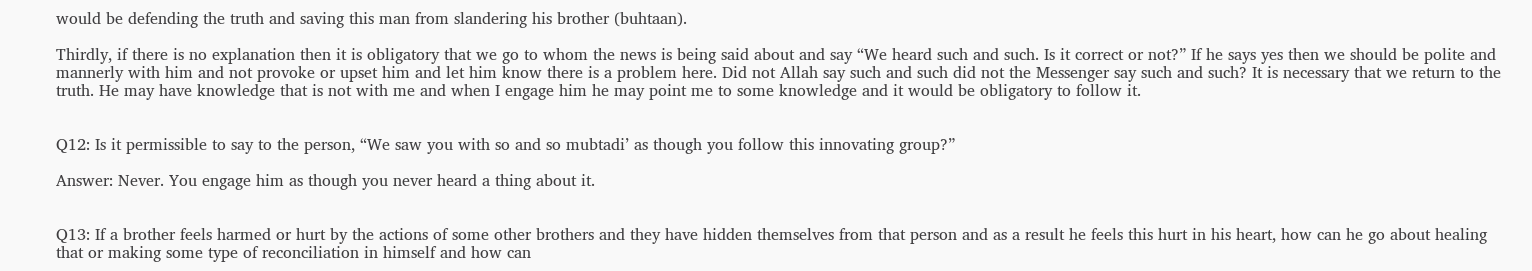would be defending the truth and saving this man from slandering his brother (buhtaan).

Thirdly, if there is no explanation then it is obligatory that we go to whom the news is being said about and say “We heard such and such. Is it correct or not?” If he says yes then we should be polite and mannerly with him and not provoke or upset him and let him know there is a problem here. Did not Allah say such and such did not the Messenger say such and such? It is necessary that we return to the truth. He may have knowledge that is not with me and when I engage him he may point me to some knowledge and it would be obligatory to follow it.


Q12: Is it permissible to say to the person, “We saw you with so and so mubtadi’ as though you follow this innovating group?”

Answer: Never. You engage him as though you never heard a thing about it.


Q13: If a brother feels harmed or hurt by the actions of some other brothers and they have hidden themselves from that person and as a result he feels this hurt in his heart, how can he go about healing that or making some type of reconciliation in himself and how can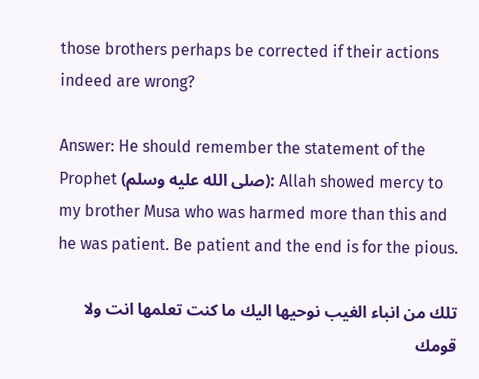those brothers perhaps be corrected if their actions indeed are wrong?

Answer: He should remember the statement of the Prophet (صلى الله عليه وسلم): Allah showed mercy to my brother Musa who was harmed more than this and he was patient. Be patient and the end is for the pious.

تلك من انباء الغيب نوحيها اليك ما كنت تعلمها انت ولا قومك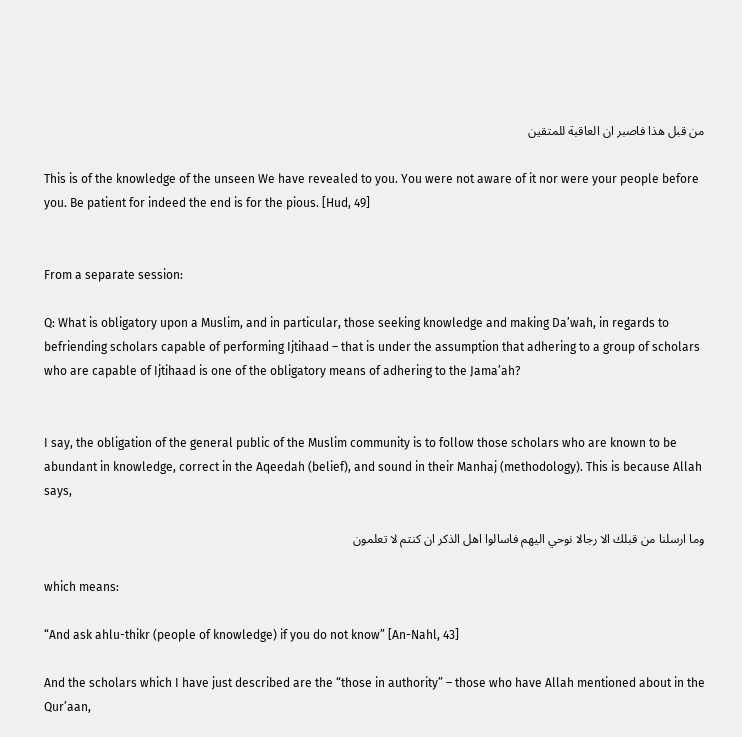من قبل هذا فاصبر ان العاقبة للمتقين

This is of the knowledge of the unseen We have revealed to you. You were not aware of it nor were your people before you. Be patient for indeed the end is for the pious. [Hud, 49]


From a separate session:

Q: What is obligatory upon a Muslim, and in particular, those seeking knowledge and making Da’wah, in regards to befriending scholars capable of performing Ijtihaad – that is under the assumption that adhering to a group of scholars who are capable of Ijtihaad is one of the obligatory means of adhering to the Jama’ah?


I say, the obligation of the general public of the Muslim community is to follow those scholars who are known to be abundant in knowledge, correct in the Aqeedah (belief), and sound in their Manhaj (methodology). This is because Allah says,

وما ارسلنا من قبلك الا رجالا نوحي اليهم فاسالوا اهل الذكر ان كنتم لا تعلمون

which means:

“And ask ahlu-thikr (people of knowledge) if you do not know” [An-Nahl, 43]

And the scholars which I have just described are the “those in authority” – those who have Allah mentioned about in the Qur’aan,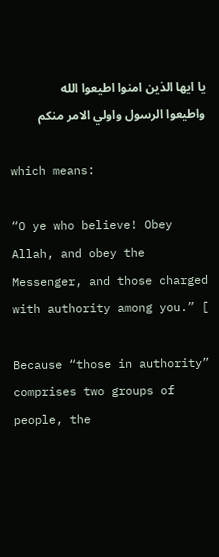يا ايها الذين امنوا اطيعوا الله واطيعوا الرسول واولي الامر منكم

which means:

“O ye who believe! Obey Allah, and obey the Messenger, and those charged with authority among you.” [

Because “those in authority” comprises two groups of people, the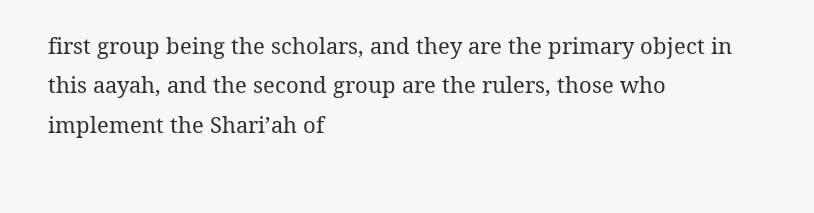first group being the scholars, and they are the primary object in this aayah, and the second group are the rulers, those who implement the Shari’ah of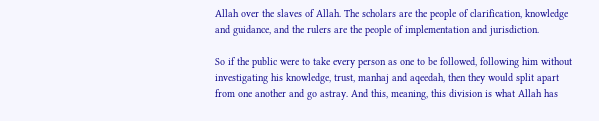Allah over the slaves of Allah. The scholars are the people of clarification, knowledge and guidance, and the rulers are the people of implementation and jurisdiction.

So if the public were to take every person as one to be followed, following him without investigating his knowledge, trust, manhaj and aqeedah, then they would split apart from one another and go astray. And this, meaning, this division is what Allah has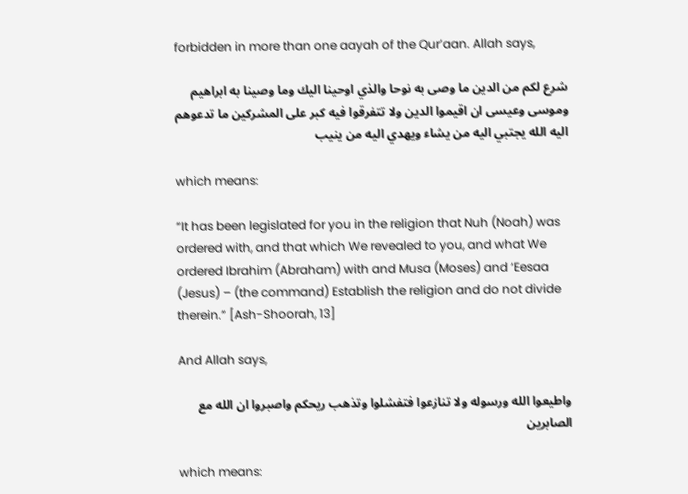forbidden in more than one aayah of the Qur’aan. Allah says,

شرع لكم من الدين ما وصى به نوحا والذي اوحينا اليك وما وصينا به ابراهيم وموسى وعيسى ان اقيموا الدين ولا تتفرقوا فيه كبر على المشركين ما تدعوهم اليه الله يجتبي اليه من يشاء ويهدي اليه من ينيب

which means:

“It has been legislated for you in the religion that Nuh (Noah) was ordered with, and that which We revealed to you, and what We ordered Ibrahim (Abraham) with and Musa (Moses) and ‘Eesaa (Jesus) – (the command) Establish the religion and do not divide therein.” [Ash-Shoorah, 13]

And Allah says,

واطيعوا الله ورسوله ولا تنازعوا فتفشلوا وتذهب ريحكم واصبروا ان الله مع الصابرين

which means: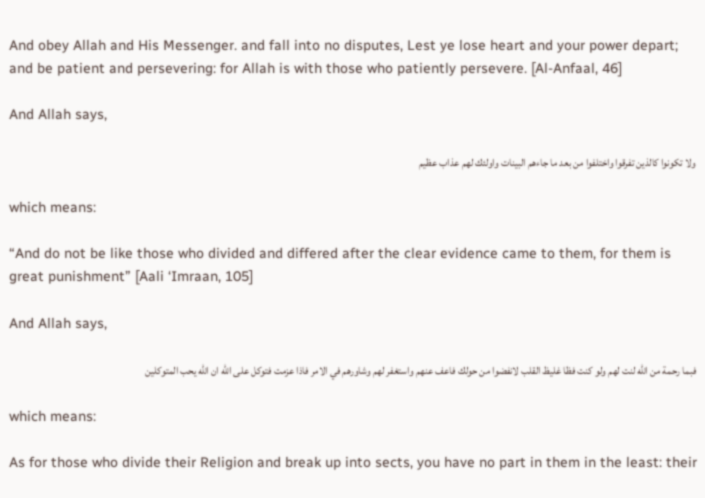And obey Allah and His Messenger. and fall into no disputes, Lest ye lose heart and your power depart; and be patient and persevering: for Allah is with those who patiently persevere. [Al-Anfaal, 46]

And Allah says,

ولا تكونوا كالذين تفرقوا واختلفوا من بعد ما جاءهم البينات واولئك لهم عذاب عظيم

which means:

“And do not be like those who divided and differed after the clear evidence came to them, for them is great punishment” [Aali ‘Imraan, 105]

And Allah says,

فبما رحمة من الله لنت لهم ولو كنت فظا غليظ القلب لانفضوا من حولك فاعف عنهم واستغفر لهم وشاورهم في الامر فاذا عزمت فتوكل على الله ان الله يحب المتوكلين

which means:

As for those who divide their Religion and break up into sects, you have no part in them in the least: their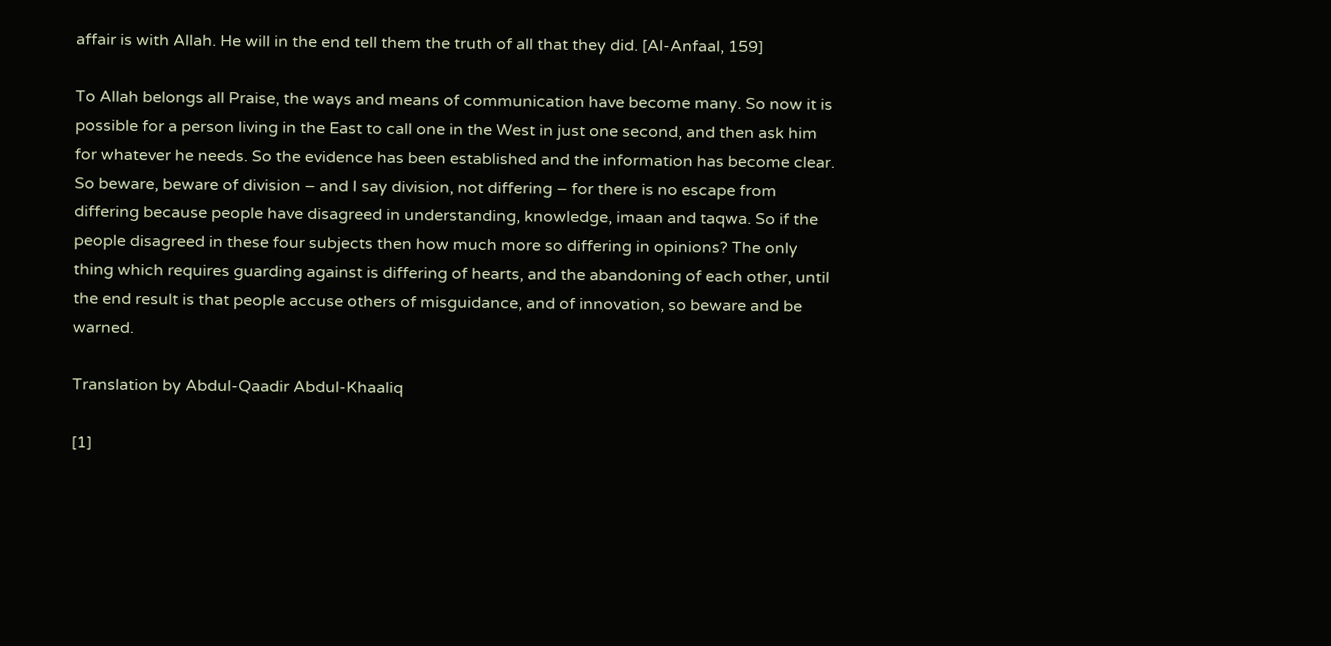affair is with Allah. He will in the end tell them the truth of all that they did. [Al-Anfaal, 159]

To Allah belongs all Praise, the ways and means of communication have become many. So now it is possible for a person living in the East to call one in the West in just one second, and then ask him for whatever he needs. So the evidence has been established and the information has become clear. So beware, beware of division – and I say division, not differing – for there is no escape from differing because people have disagreed in understanding, knowledge, imaan and taqwa. So if the people disagreed in these four subjects then how much more so differing in opinions? The only thing which requires guarding against is differing of hearts, and the abandoning of each other, until the end result is that people accuse others of misguidance, and of innovation, so beware and be warned.

Translation by Abdul-Qaadir Abdul-Khaaliq

[1]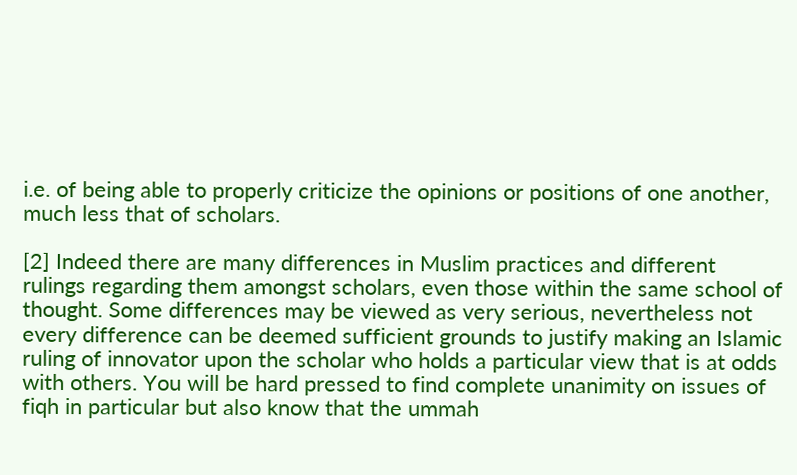i.e. of being able to properly criticize the opinions or positions of one another, much less that of scholars.

[2] Indeed there are many differences in Muslim practices and different rulings regarding them amongst scholars, even those within the same school of thought. Some differences may be viewed as very serious, nevertheless not every difference can be deemed sufficient grounds to justify making an Islamic ruling of innovator upon the scholar who holds a particular view that is at odds with others. You will be hard pressed to find complete unanimity on issues of fiqh in particular but also know that the ummah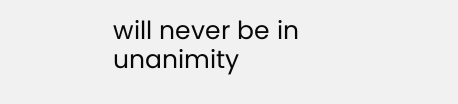will never be in unanimity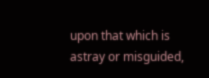upon that which is astray or misguided,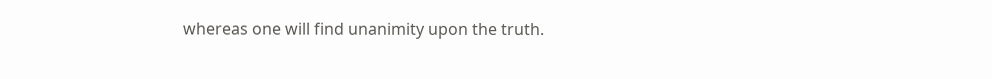whereas one will find unanimity upon the truth.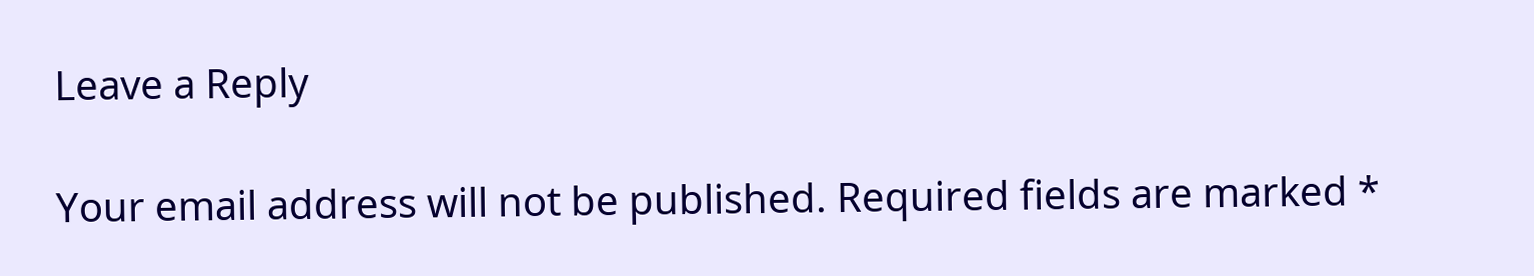Leave a Reply

Your email address will not be published. Required fields are marked *